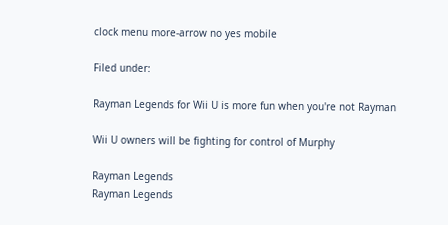clock menu more-arrow no yes mobile

Filed under:

Rayman Legends for Wii U is more fun when you're not Rayman

Wii U owners will be fighting for control of Murphy

Rayman Legends
Rayman Legends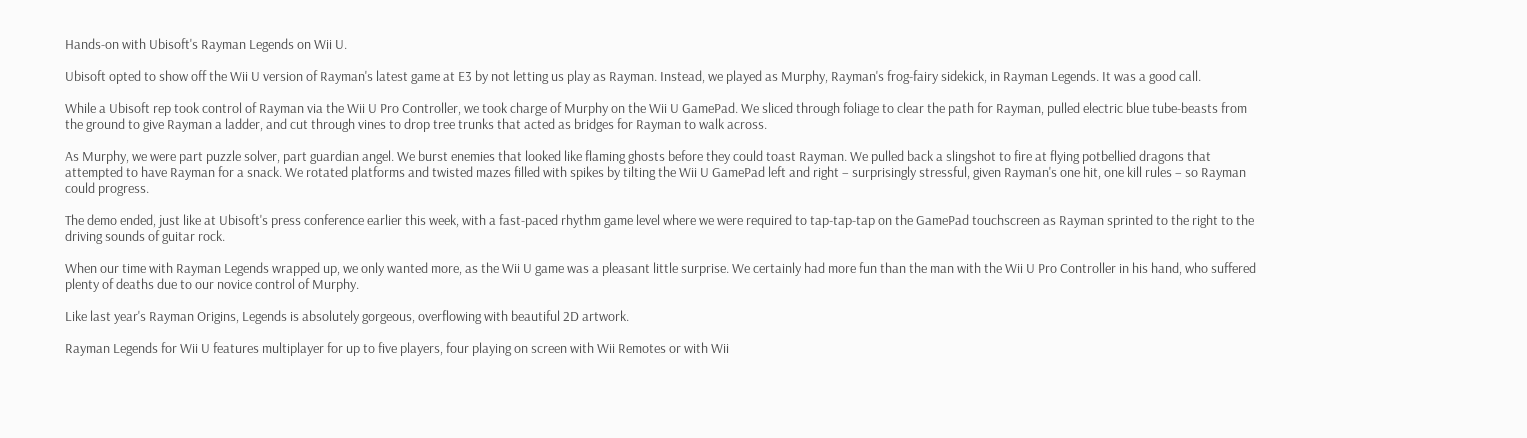Hands-on with Ubisoft's Rayman Legends on Wii U.

Ubisoft opted to show off the Wii U version of Rayman's latest game at E3 by not letting us play as Rayman. Instead, we played as Murphy, Rayman's frog-fairy sidekick, in Rayman Legends. It was a good call.

While a Ubisoft rep took control of Rayman via the Wii U Pro Controller, we took charge of Murphy on the Wii U GamePad. We sliced through foliage to clear the path for Rayman, pulled electric blue tube-beasts from the ground to give Rayman a ladder, and cut through vines to drop tree trunks that acted as bridges for Rayman to walk across.

As Murphy, we were part puzzle solver, part guardian angel. We burst enemies that looked like flaming ghosts before they could toast Rayman. We pulled back a slingshot to fire at flying potbellied dragons that attempted to have Rayman for a snack. We rotated platforms and twisted mazes filled with spikes by tilting the Wii U GamePad left and right – surprisingly stressful, given Rayman's one hit, one kill rules – so Rayman could progress.

The demo ended, just like at Ubisoft's press conference earlier this week, with a fast-paced rhythm game level where we were required to tap-tap-tap on the GamePad touchscreen as Rayman sprinted to the right to the driving sounds of guitar rock.

When our time with Rayman Legends wrapped up, we only wanted more, as the Wii U game was a pleasant little surprise. We certainly had more fun than the man with the Wii U Pro Controller in his hand, who suffered plenty of deaths due to our novice control of Murphy.

Like last year's Rayman Origins, Legends is absolutely gorgeous, overflowing with beautiful 2D artwork.

Rayman Legends for Wii U features multiplayer for up to five players, four playing on screen with Wii Remotes or with Wii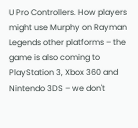U Pro Controllers. How players might use Murphy on Rayman Legends other platforms – the game is also coming to PlayStation 3, Xbox 360 and Nintendo 3DS – we don't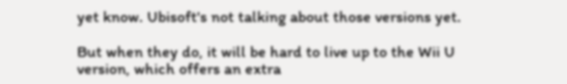yet know. Ubisoft's not talking about those versions yet.

But when they do, it will be hard to live up to the Wii U version, which offers an extra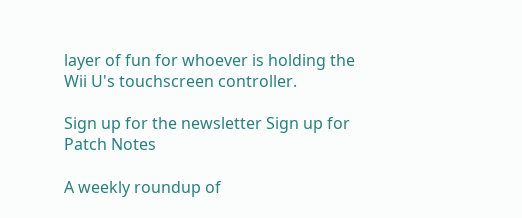layer of fun for whoever is holding the Wii U's touchscreen controller.

Sign up for the newsletter Sign up for Patch Notes

A weekly roundup of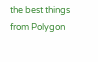the best things from Polygon